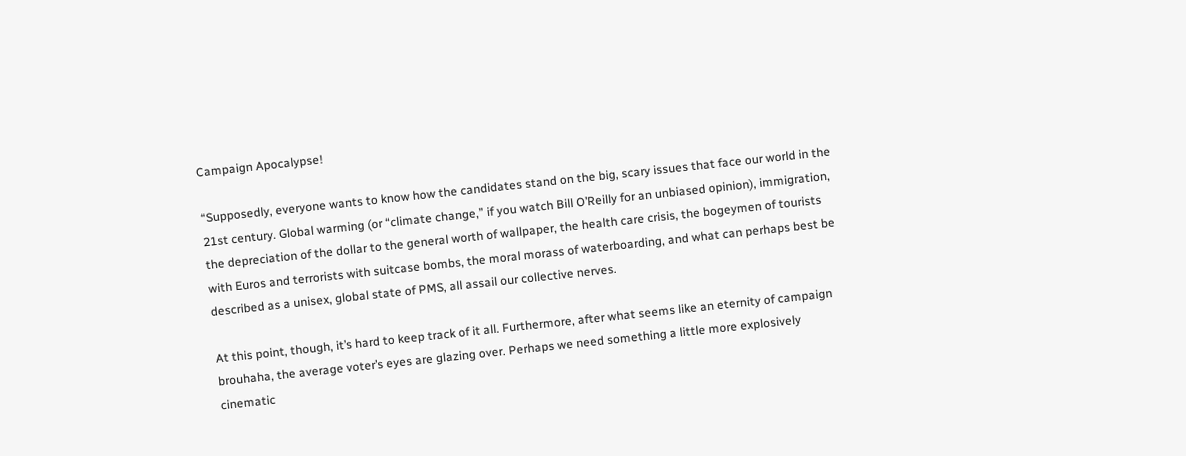Campaign Apocalypse!

“Supposedly, everyone wants to know how the candidates stand on the big, scary issues that face our world in the 21st century. Global warming (or “climate change,” if you watch Bill O’Reilly for an unbiased opinion), immigration, the depreciation of the dollar to the general worth of wallpaper, the health care crisis, the bogeymen of tourists with Euros and terrorists with suitcase bombs, the moral morass of waterboarding, and what can perhaps best be described as a unisex, global state of PMS, all assail our collective nerves.

At this point, though, it’s hard to keep track of it all. Furthermore, after what seems like an eternity of campaign brouhaha, the average voter’s eyes are glazing over. Perhaps we need something a little more explosively cinematic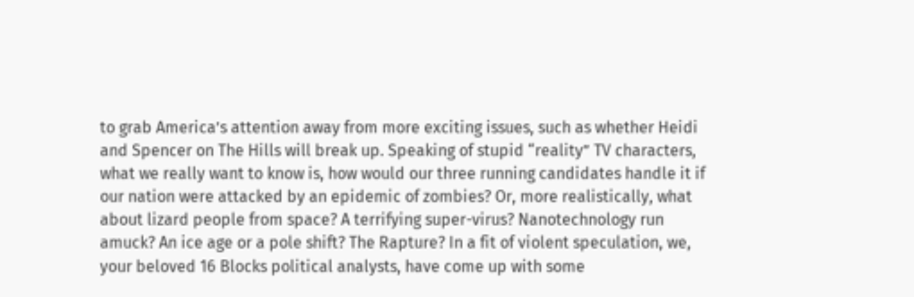to grab America’s attention away from more exciting issues, such as whether Heidi and Spencer on The Hills will break up. Speaking of stupid “reality” TV characters, what we really want to know is, how would our three running candidates handle it if our nation were attacked by an epidemic of zombies? Or, more realistically, what about lizard people from space? A terrifying super-virus? Nanotechnology run amuck? An ice age or a pole shift? The Rapture? In a fit of violent speculation, we, your beloved 16 Blocks political analysts, have come up with some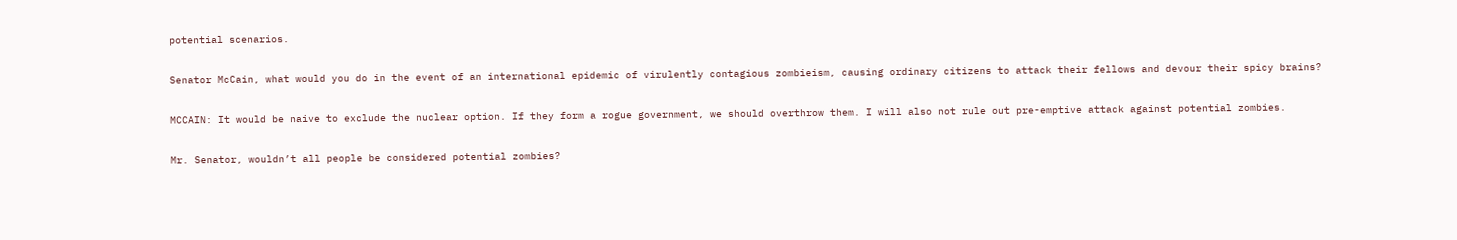potential scenarios.

Senator McCain, what would you do in the event of an international epidemic of virulently contagious zombieism, causing ordinary citizens to attack their fellows and devour their spicy brains?

MCCAIN: It would be naive to exclude the nuclear option. If they form a rogue government, we should overthrow them. I will also not rule out pre-emptive attack against potential zombies.

Mr. Senator, wouldn’t all people be considered potential zombies?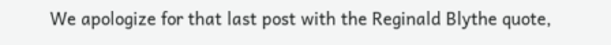We apologize for that last post with the Reginald Blythe quote,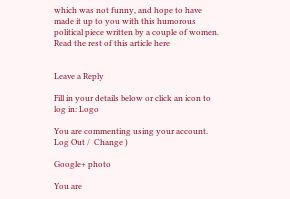which was not funny, and hope to have made it up to you with this humorous political piece written by a couple of women. Read the rest of this article here


Leave a Reply

Fill in your details below or click an icon to log in: Logo

You are commenting using your account. Log Out /  Change )

Google+ photo

You are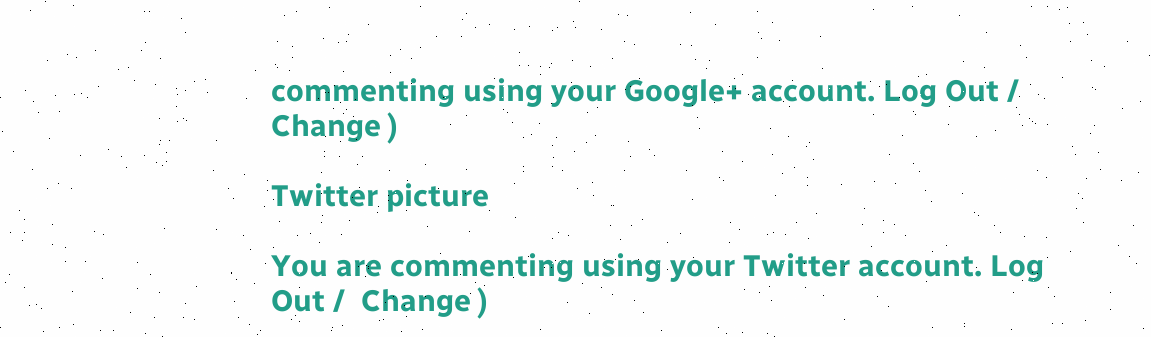commenting using your Google+ account. Log Out /  Change )

Twitter picture

You are commenting using your Twitter account. Log Out /  Change )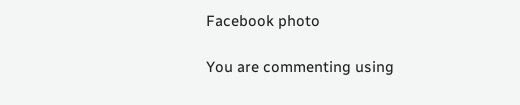Facebook photo

You are commenting using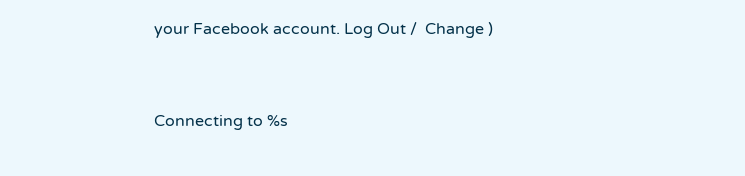your Facebook account. Log Out /  Change )


Connecting to %s